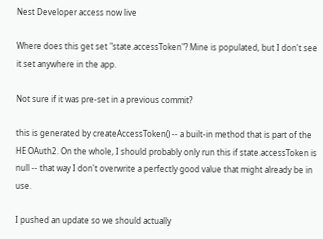Nest Developer access now live

Where does this get set "state.accessToken"? Mine is populated, but I don't see it set anywhere in the app.

Not sure if it was pre-set in a previous commit?

this is generated by createAccessToken() -- a built-in method that is part of the HE OAuth2. On the whole, I should probably only run this if state.accessToken is null -- that way I don't overwrite a perfectly good value that might already be in use.

I pushed an update so we should actually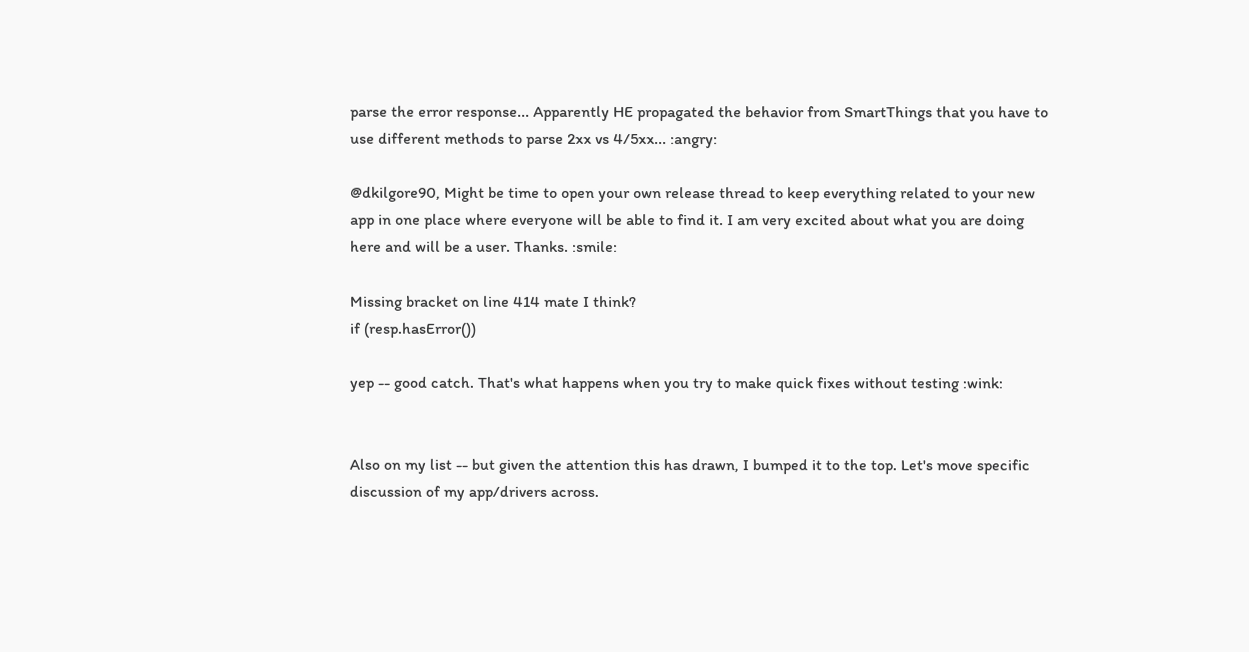parse the error response... Apparently HE propagated the behavior from SmartThings that you have to use different methods to parse 2xx vs 4/5xx... :angry:

@dkilgore90, Might be time to open your own release thread to keep everything related to your new app in one place where everyone will be able to find it. I am very excited about what you are doing here and will be a user. Thanks. :smile:

Missing bracket on line 414 mate I think?
if (resp.hasError())

yep -- good catch. That's what happens when you try to make quick fixes without testing :wink:


Also on my list -- but given the attention this has drawn, I bumped it to the top. Let's move specific discussion of my app/drivers across.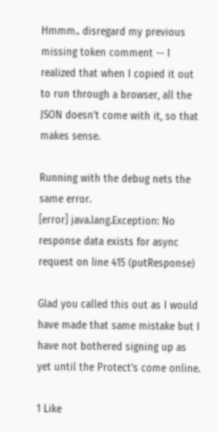Hmmm.. disregard my previous missing token comment -- I realized that when I copied it out to run through a browser, all the JSON doesn't come with it, so that makes sense.

Running with the debug nets the same error.
[error] java.lang.Exception: No response data exists for async request on line 415 (putResponse)

Glad you called this out as I would have made that same mistake but I have not bothered signing up as yet until the Protect's come online.

1 Like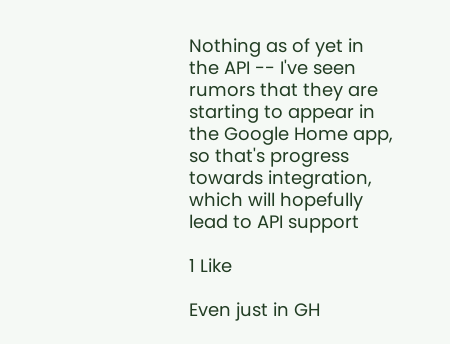Nothing as of yet in the API -- I've seen rumors that they are starting to appear in the Google Home app, so that's progress towards integration, which will hopefully lead to API support

1 Like

Even just in GH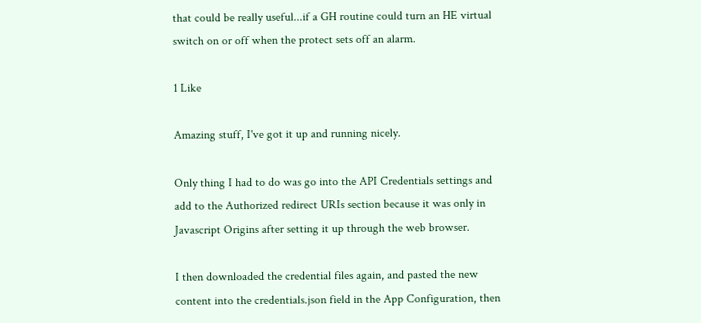that could be really useful...if a GH routine could turn an HE virtual switch on or off when the protect sets off an alarm.

1 Like

Amazing stuff, I've got it up and running nicely.

Only thing I had to do was go into the API Credentials settings and add to the Authorized redirect URIs section because it was only in Javascript Origins after setting it up through the web browser.

I then downloaded the credential files again, and pasted the new content into the credentials.json field in the App Configuration, then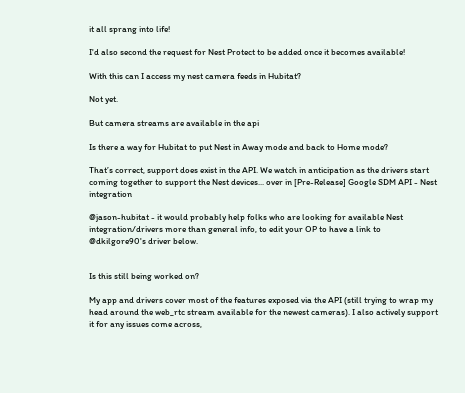it all sprang into life!

I'd also second the request for Nest Protect to be added once it becomes available!

With this can I access my nest camera feeds in Hubitat?

Not yet.

But camera streams are available in the api

Is there a way for Hubitat to put Nest in Away mode and back to Home mode?

That’s correct, support does exist in the API. We watch in anticipation as the drivers start coming together to support the Nest devices... over in [Pre-Release] Google SDM API - Nest integration

@jason-hubitat - it would probably help folks who are looking for available Nest integration/drivers more than general info, to edit your OP to have a link to @dkilgore90's driver below.


Is this still being worked on?

My app and drivers cover most of the features exposed via the API (still trying to wrap my head around the web_rtc stream available for the newest cameras). I also actively support it for any issues come across,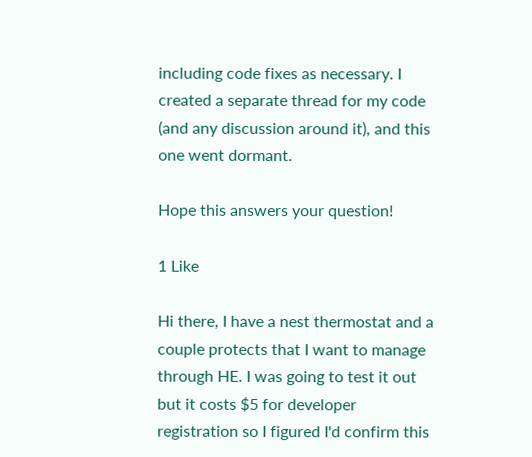including code fixes as necessary. I created a separate thread for my code (and any discussion around it), and this one went dormant.

Hope this answers your question!

1 Like

Hi there, I have a nest thermostat and a couple protects that I want to manage through HE. I was going to test it out but it costs $5 for developer registration so I figured I'd confirm this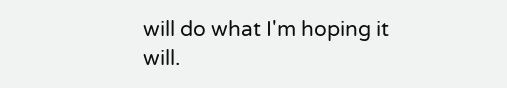will do what I'm hoping it will.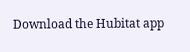Download the Hubitat app